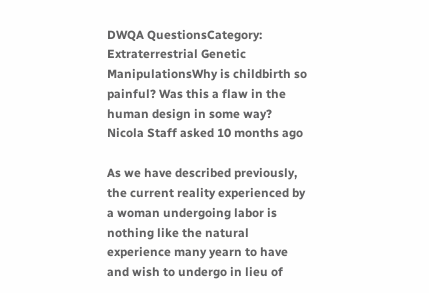DWQA QuestionsCategory: Extraterrestrial Genetic ManipulationsWhy is childbirth so painful? Was this a flaw in the human design in some way?
Nicola Staff asked 10 months ago

As we have described previously, the current reality experienced by a woman undergoing labor is nothing like the natural experience many yearn to have and wish to undergo in lieu of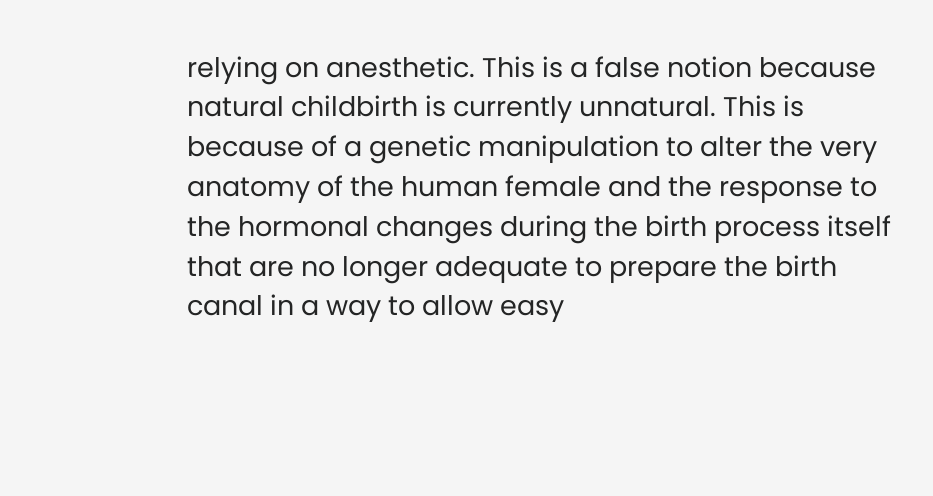relying on anesthetic. This is a false notion because natural childbirth is currently unnatural. This is because of a genetic manipulation to alter the very anatomy of the human female and the response to the hormonal changes during the birth process itself that are no longer adequate to prepare the birth canal in a way to allow easy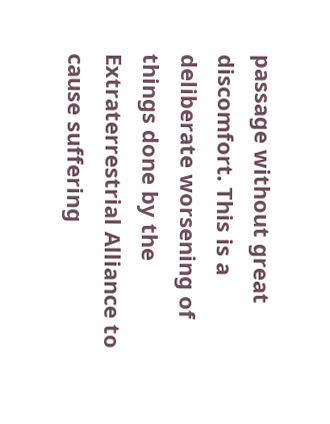passage without great discomfort. This is a deliberate worsening of things done by the Extraterrestrial Alliance to cause suffering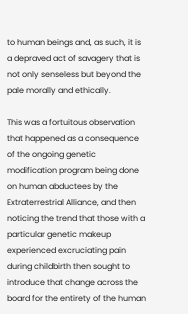to human beings and, as such, it is a depraved act of savagery that is not only senseless but beyond the pale morally and ethically.

This was a fortuitous observation that happened as a consequence of the ongoing genetic modification program being done on human abductees by the Extraterrestrial Alliance, and then noticing the trend that those with a particular genetic makeup experienced excruciating pain during childbirth then sought to introduce that change across the board for the entirety of the human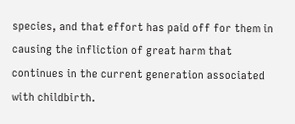species, and that effort has paid off for them in causing the infliction of great harm that continues in the current generation associated with childbirth.